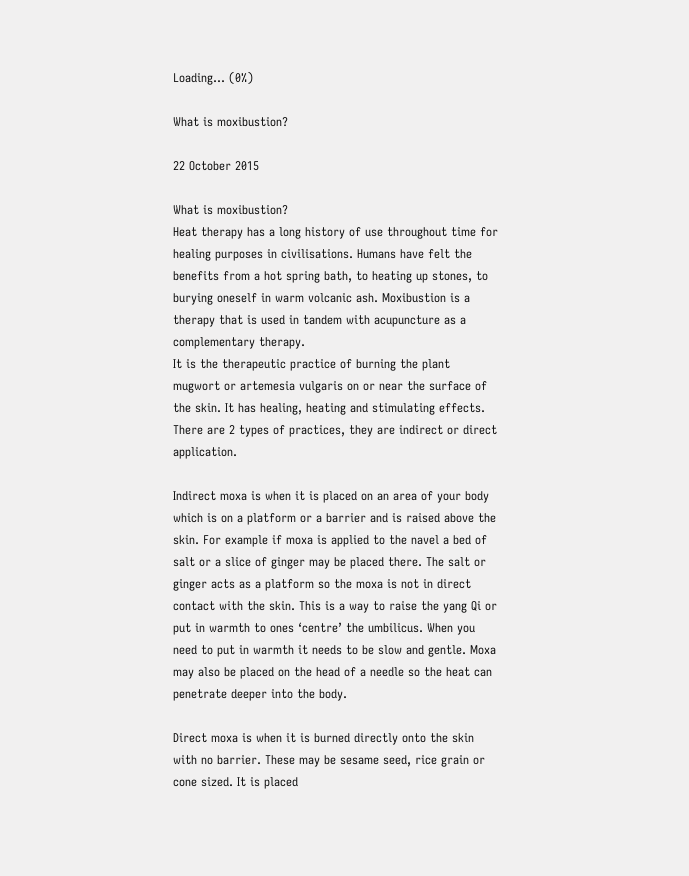Loading... (0%)

What is moxibustion?

22 October 2015

What is moxibustion?
Heat therapy has a long history of use throughout time for healing purposes in civilisations. Humans have felt the benefits from a hot spring bath, to heating up stones, to burying oneself in warm volcanic ash. Moxibustion is a therapy that is used in tandem with acupuncture as a complementary therapy.
It is the therapeutic practice of burning the plant mugwort or artemesia vulgaris on or near the surface of the skin. It has healing, heating and stimulating effects.
There are 2 types of practices, they are indirect or direct application.

Indirect moxa is when it is placed on an area of your body which is on a platform or a barrier and is raised above the skin. For example if moxa is applied to the navel a bed of salt or a slice of ginger may be placed there. The salt or ginger acts as a platform so the moxa is not in direct contact with the skin. This is a way to raise the yang Qi or put in warmth to ones ‘centre’ the umbilicus. When you need to put in warmth it needs to be slow and gentle. Moxa may also be placed on the head of a needle so the heat can penetrate deeper into the body.

Direct moxa is when it is burned directly onto the skin with no barrier. These may be sesame seed, rice grain or cone sized. It is placed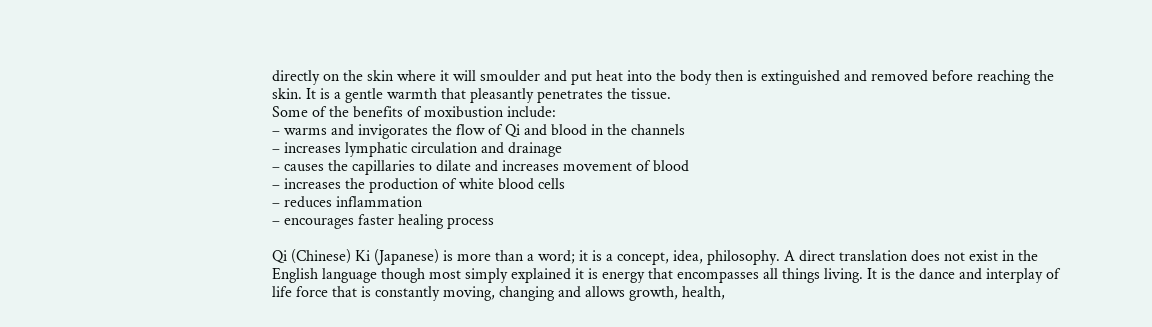directly on the skin where it will smoulder and put heat into the body then is extinguished and removed before reaching the skin. It is a gentle warmth that pleasantly penetrates the tissue.
Some of the benefits of moxibustion include:
– warms and invigorates the flow of Qi and blood in the channels
– increases lymphatic circulation and drainage
– causes the capillaries to dilate and increases movement of blood
– increases the production of white blood cells
– reduces inflammation
– encourages faster healing process

Qi (Chinese) Ki (Japanese) is more than a word; it is a concept, idea, philosophy. A direct translation does not exist in the English language though most simply explained it is energy that encompasses all things living. It is the dance and interplay of life force that is constantly moving, changing and allows growth, health,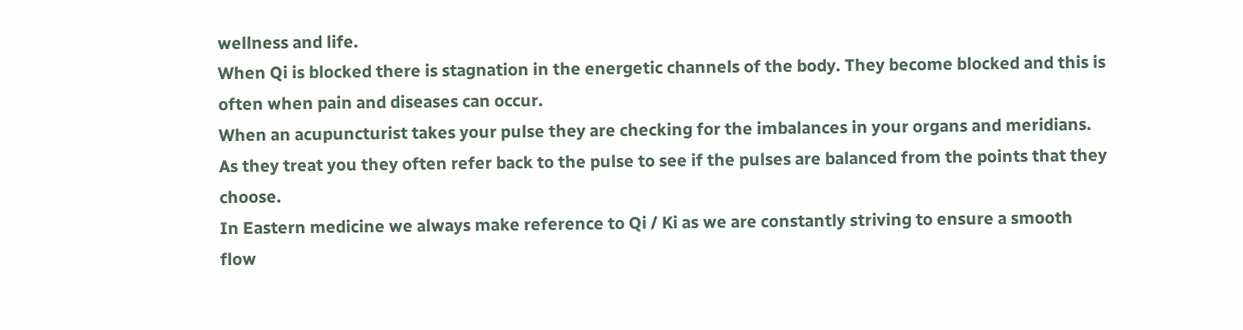wellness and life.
When Qi is blocked there is stagnation in the energetic channels of the body. They become blocked and this is often when pain and diseases can occur.
When an acupuncturist takes your pulse they are checking for the imbalances in your organs and meridians. As they treat you they often refer back to the pulse to see if the pulses are balanced from the points that they choose.
In Eastern medicine we always make reference to Qi / Ki as we are constantly striving to ensure a smooth flow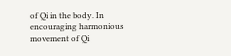of Qi in the body. In encouraging harmonious movement of Qi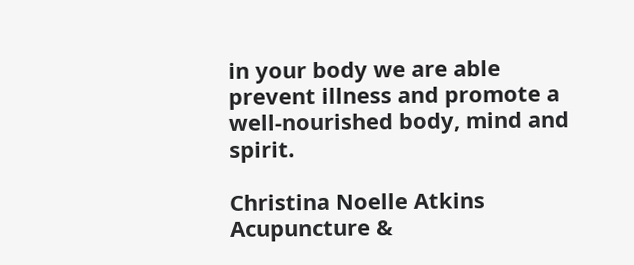in your body we are able prevent illness and promote a well-nourished body, mind and spirit.

Christina Noelle Atkins
Acupuncture &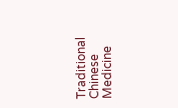Traditional Chinese Medicine